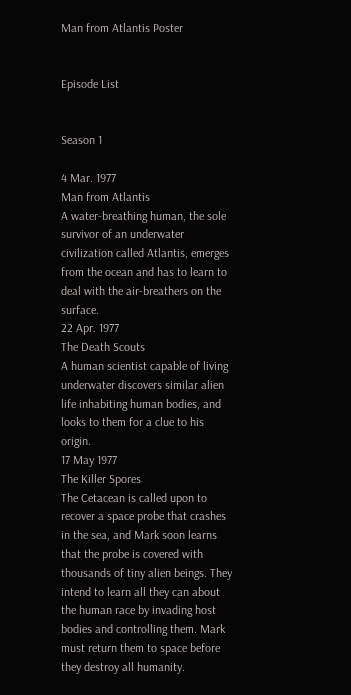Man from Atlantis Poster


Episode List


Season 1

4 Mar. 1977
Man from Atlantis
A water-breathing human, the sole survivor of an underwater civilization called Atlantis, emerges from the ocean and has to learn to deal with the air-breathers on the surface.
22 Apr. 1977
The Death Scouts
A human scientist capable of living underwater discovers similar alien life inhabiting human bodies, and looks to them for a clue to his origin.
17 May 1977
The Killer Spores
The Cetacean is called upon to recover a space probe that crashes in the sea, and Mark soon learns that the probe is covered with thousands of tiny alien beings. They intend to learn all they can about the human race by invading host bodies and controlling them. Mark must return them to space before they destroy all humanity.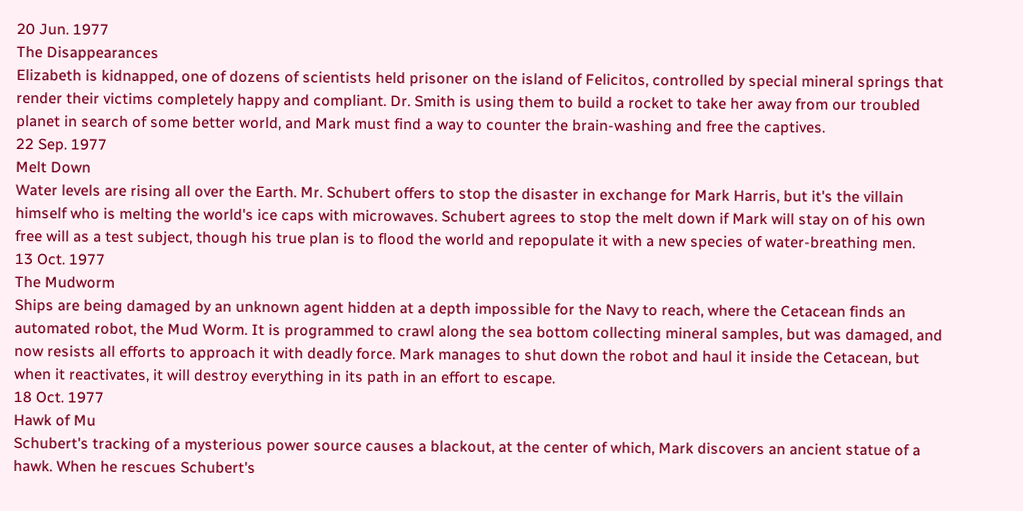20 Jun. 1977
The Disappearances
Elizabeth is kidnapped, one of dozens of scientists held prisoner on the island of Felicitos, controlled by special mineral springs that render their victims completely happy and compliant. Dr. Smith is using them to build a rocket to take her away from our troubled planet in search of some better world, and Mark must find a way to counter the brain-washing and free the captives.
22 Sep. 1977
Melt Down
Water levels are rising all over the Earth. Mr. Schubert offers to stop the disaster in exchange for Mark Harris, but it's the villain himself who is melting the world's ice caps with microwaves. Schubert agrees to stop the melt down if Mark will stay on of his own free will as a test subject, though his true plan is to flood the world and repopulate it with a new species of water-breathing men.
13 Oct. 1977
The Mudworm
Ships are being damaged by an unknown agent hidden at a depth impossible for the Navy to reach, where the Cetacean finds an automated robot, the Mud Worm. It is programmed to crawl along the sea bottom collecting mineral samples, but was damaged, and now resists all efforts to approach it with deadly force. Mark manages to shut down the robot and haul it inside the Cetacean, but when it reactivates, it will destroy everything in its path in an effort to escape.
18 Oct. 1977
Hawk of Mu
Schubert's tracking of a mysterious power source causes a blackout, at the center of which, Mark discovers an ancient statue of a hawk. When he rescues Schubert's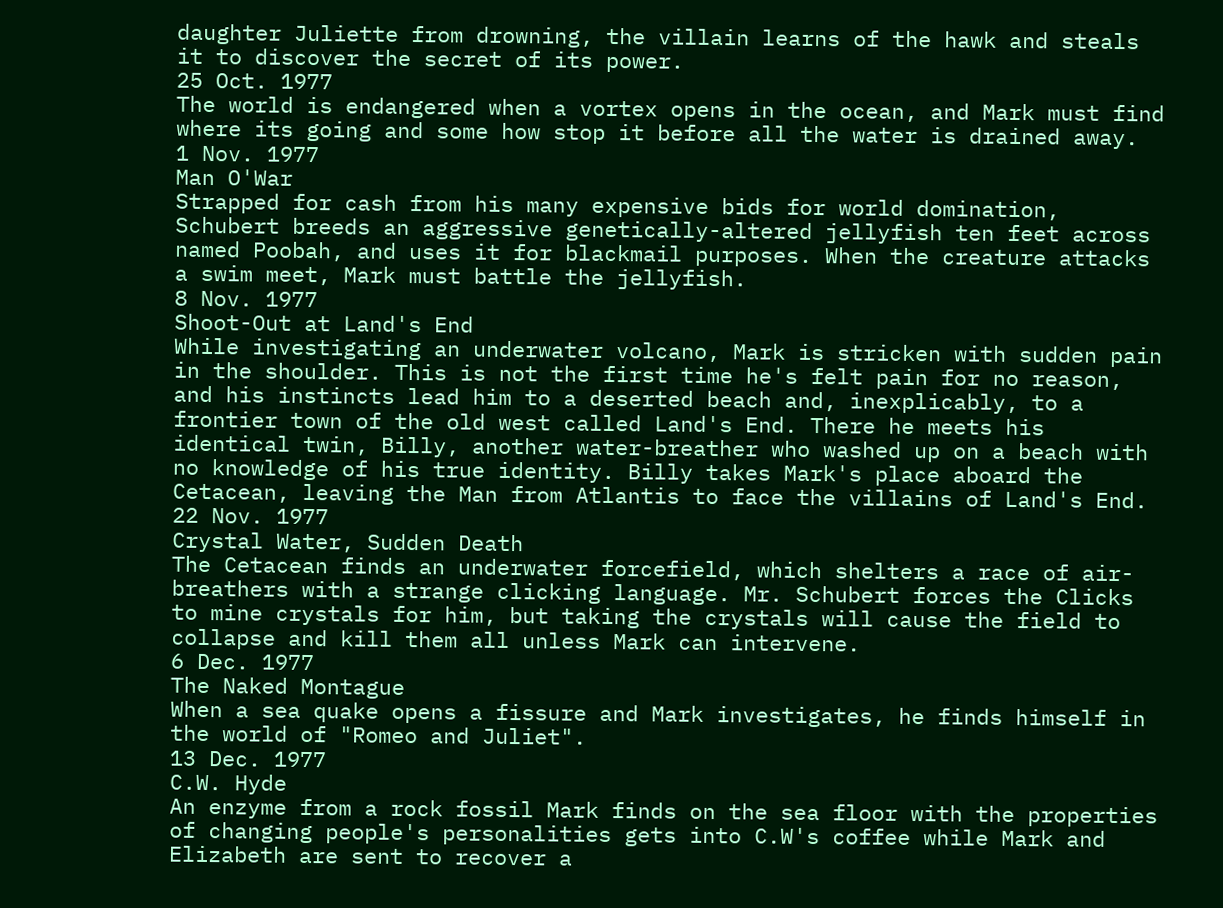daughter Juliette from drowning, the villain learns of the hawk and steals it to discover the secret of its power.
25 Oct. 1977
The world is endangered when a vortex opens in the ocean, and Mark must find where its going and some how stop it before all the water is drained away.
1 Nov. 1977
Man O'War
Strapped for cash from his many expensive bids for world domination, Schubert breeds an aggressive genetically-altered jellyfish ten feet across named Poobah, and uses it for blackmail purposes. When the creature attacks a swim meet, Mark must battle the jellyfish.
8 Nov. 1977
Shoot-Out at Land's End
While investigating an underwater volcano, Mark is stricken with sudden pain in the shoulder. This is not the first time he's felt pain for no reason, and his instincts lead him to a deserted beach and, inexplicably, to a frontier town of the old west called Land's End. There he meets his identical twin, Billy, another water-breather who washed up on a beach with no knowledge of his true identity. Billy takes Mark's place aboard the Cetacean, leaving the Man from Atlantis to face the villains of Land's End.
22 Nov. 1977
Crystal Water, Sudden Death
The Cetacean finds an underwater forcefield, which shelters a race of air-breathers with a strange clicking language. Mr. Schubert forces the Clicks to mine crystals for him, but taking the crystals will cause the field to collapse and kill them all unless Mark can intervene.
6 Dec. 1977
The Naked Montague
When a sea quake opens a fissure and Mark investigates, he finds himself in the world of "Romeo and Juliet".
13 Dec. 1977
C.W. Hyde
An enzyme from a rock fossil Mark finds on the sea floor with the properties of changing people's personalities gets into C.W's coffee while Mark and Elizabeth are sent to recover a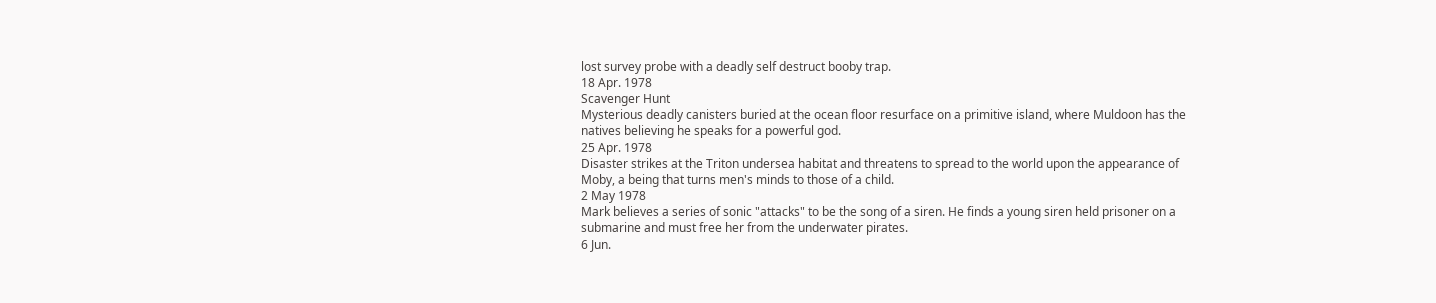lost survey probe with a deadly self destruct booby trap.
18 Apr. 1978
Scavenger Hunt
Mysterious deadly canisters buried at the ocean floor resurface on a primitive island, where Muldoon has the natives believing he speaks for a powerful god.
25 Apr. 1978
Disaster strikes at the Triton undersea habitat and threatens to spread to the world upon the appearance of Moby, a being that turns men's minds to those of a child.
2 May 1978
Mark believes a series of sonic "attacks" to be the song of a siren. He finds a young siren held prisoner on a submarine and must free her from the underwater pirates.
6 Jun.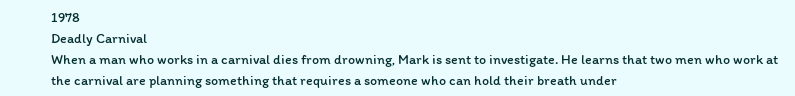1978
Deadly Carnival
When a man who works in a carnival dies from drowning, Mark is sent to investigate. He learns that two men who work at the carnival are planning something that requires a someone who can hold their breath under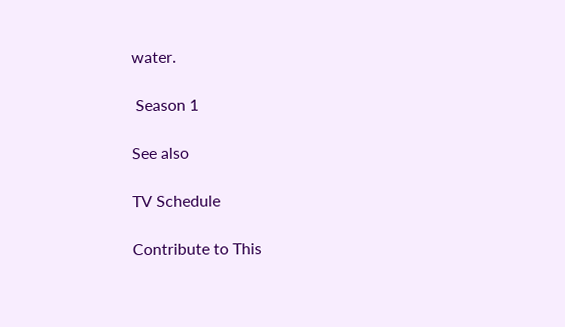water.

 Season 1

See also

TV Schedule

Contribute to This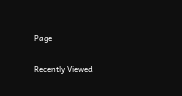Page

Recently Viewed